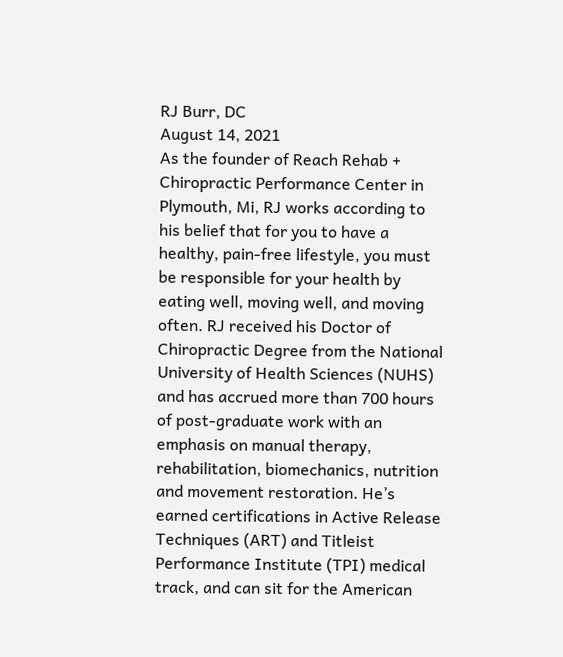RJ Burr, DC
August 14, 2021
As the founder of Reach Rehab + Chiropractic Performance Center in Plymouth, Mi, RJ works according to his belief that for you to have a healthy, pain-free lifestyle, you must be responsible for your health by eating well, moving well, and moving often. RJ received his Doctor of Chiropractic Degree from the National University of Health Sciences (NUHS) and has accrued more than 700 hours of post-graduate work with an emphasis on manual therapy, rehabilitation, biomechanics, nutrition and movement restoration. He’s earned certifications in Active Release Techniques (ART) and Titleist Performance Institute (TPI) medical track, and can sit for the American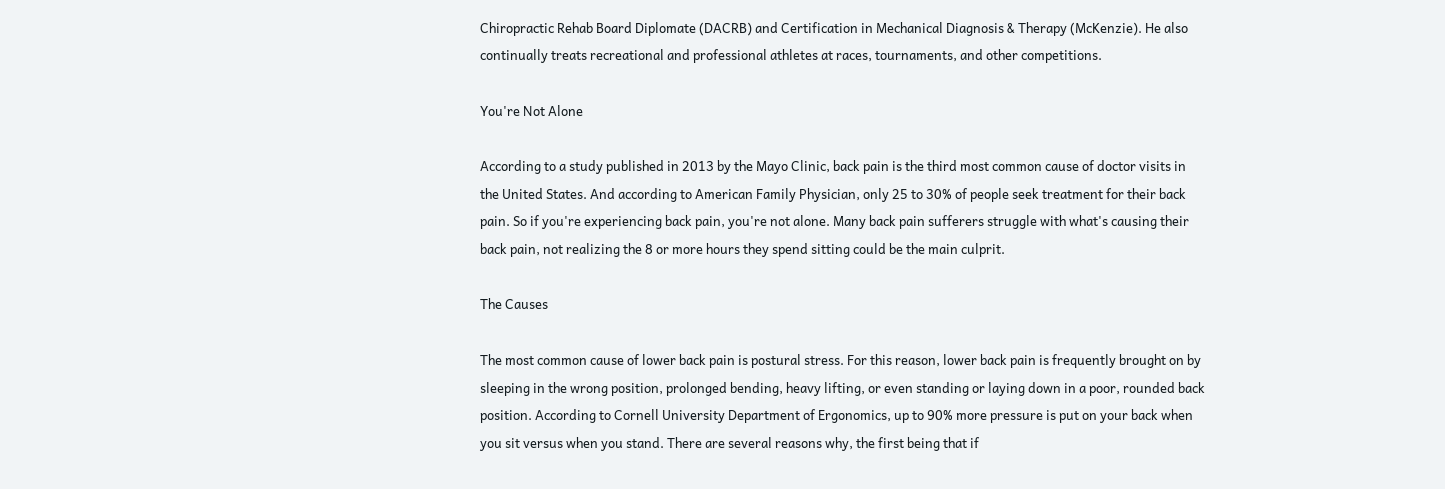Chiropractic Rehab Board Diplomate (DACRB) and Certification in Mechanical Diagnosis & Therapy (McKenzie). He also continually treats recreational and professional athletes at races, tournaments, and other competitions.

You're Not Alone

According to a study published in 2013 by the Mayo Clinic, back pain is the third most common cause of doctor visits in the United States. And according to American Family Physician, only 25 to 30% of people seek treatment for their back pain. So if you're experiencing back pain, you're not alone. Many back pain sufferers struggle with what's causing their back pain, not realizing the 8 or more hours they spend sitting could be the main culprit.

The Causes

The most common cause of lower back pain is postural stress. For this reason, lower back pain is frequently brought on by sleeping in the wrong position, prolonged bending, heavy lifting, or even standing or laying down in a poor, rounded back position. According to Cornell University Department of Ergonomics, up to 90% more pressure is put on your back when you sit versus when you stand. There are several reasons why, the first being that if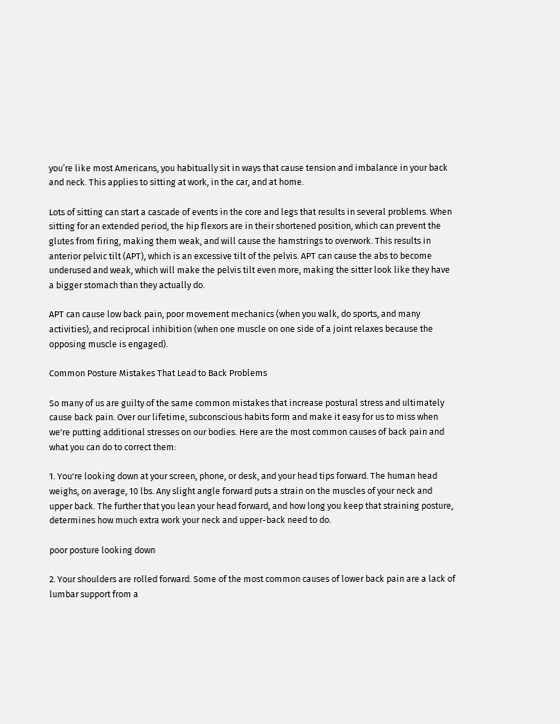you’re like most Americans, you habitually sit in ways that cause tension and imbalance in your back and neck. This applies to sitting at work, in the car, and at home.

Lots of sitting can start a cascade of events in the core and legs that results in several problems. When sitting for an extended period, the hip flexors are in their shortened position, which can prevent the glutes from firing, making them weak, and will cause the hamstrings to overwork. This results in anterior pelvic tilt (APT), which is an excessive tilt of the pelvis. APT can cause the abs to become underused and weak, which will make the pelvis tilt even more, making the sitter look like they have a bigger stomach than they actually do.

APT can cause low back pain, poor movement mechanics (when you walk, do sports, and many activities), and reciprocal inhibition (when one muscle on one side of a joint relaxes because the opposing muscle is engaged).

Common Posture Mistakes That Lead to Back Problems

So many of us are guilty of the same common mistakes that increase postural stress and ultimately cause back pain. Over our lifetime, subconscious habits form and make it easy for us to miss when we're putting additional stresses on our bodies. Here are the most common causes of back pain and what you can do to correct them:

1. You're looking down at your screen, phone, or desk, and your head tips forward. The human head weighs, on average, 10 lbs. Any slight angle forward puts a strain on the muscles of your neck and upper back. The further that you lean your head forward, and how long you keep that straining posture, determines how much extra work your neck and upper-back need to do.

poor posture looking down

2. Your shoulders are rolled forward. Some of the most common causes of lower back pain are a lack of lumbar support from a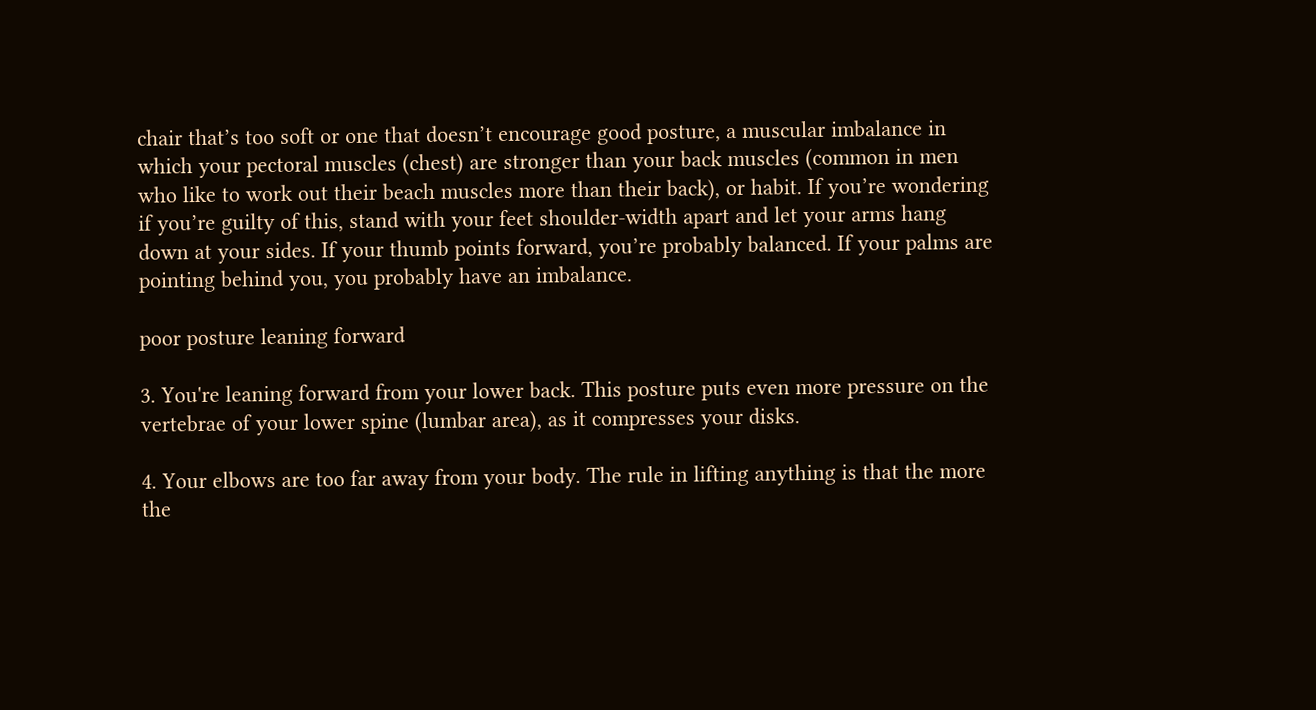chair that’s too soft or one that doesn’t encourage good posture, a muscular imbalance in which your pectoral muscles (chest) are stronger than your back muscles (common in men who like to work out their beach muscles more than their back), or habit. If you’re wondering if you’re guilty of this, stand with your feet shoulder-width apart and let your arms hang down at your sides. If your thumb points forward, you’re probably balanced. If your palms are pointing behind you, you probably have an imbalance.

poor posture leaning forward

3. You're leaning forward from your lower back. This posture puts even more pressure on the vertebrae of your lower spine (lumbar area), as it compresses your disks.

4. Your elbows are too far away from your body. The rule in lifting anything is that the more the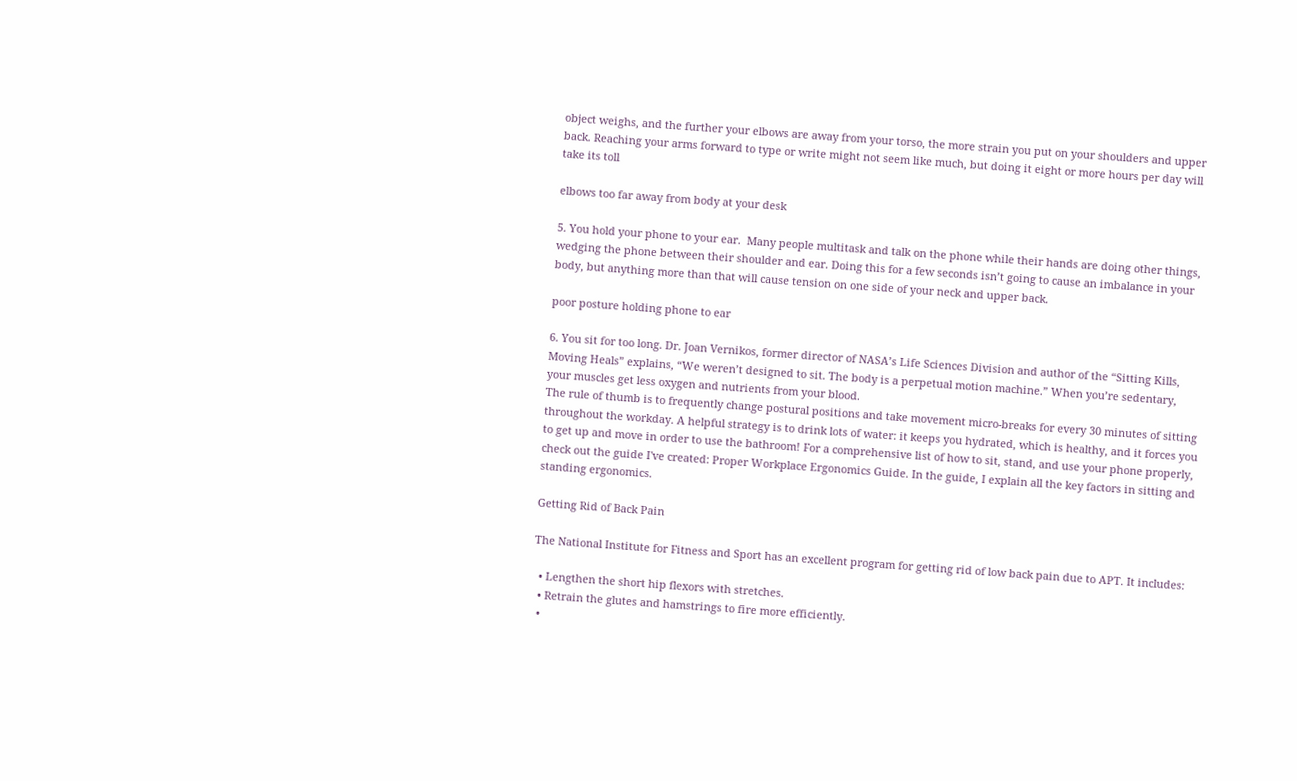object weighs, and the further your elbows are away from your torso, the more strain you put on your shoulders and upper back. Reaching your arms forward to type or write might not seem like much, but doing it eight or more hours per day will take its toll

elbows too far away from body at your desk

5. You hold your phone to your ear.  Many people multitask and talk on the phone while their hands are doing other things, wedging the phone between their shoulder and ear. Doing this for a few seconds isn’t going to cause an imbalance in your body, but anything more than that will cause tension on one side of your neck and upper back.

poor posture holding phone to ear

6. You sit for too long. Dr. Joan Vernikos, former director of NASA’s Life Sciences Division and author of the “Sitting Kills, Moving Heals” explains, “We weren’t designed to sit. The body is a perpetual motion machine.” When you’re sedentary, your muscles get less oxygen and nutrients from your blood.
The rule of thumb is to frequently change postural positions and take movement micro-breaks for every 30 minutes of sitting throughout the workday. A helpful strategy is to drink lots of water: it keeps you hydrated, which is healthy, and it forces you to get up and move in order to use the bathroom! For a comprehensive list of how to sit, stand, and use your phone properly, check out the guide I've created: Proper Workplace Ergonomics Guide. In the guide, I explain all the key factors in sitting and standing ergonomics.

Getting Rid of Back Pain

The National Institute for Fitness and Sport has an excellent program for getting rid of low back pain due to APT. It includes:

  • Lengthen the short hip flexors with stretches.
  • Retrain the glutes and hamstrings to fire more efficiently.
  •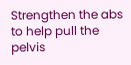Strengthen the abs to help pull the pelvis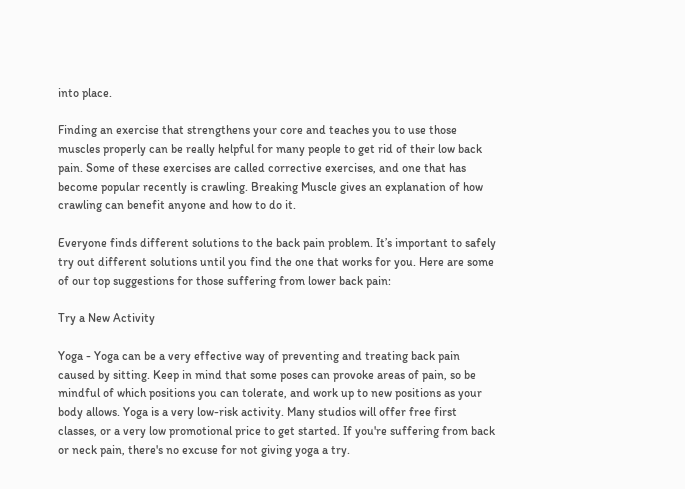into place.

Finding an exercise that strengthens your core and teaches you to use those muscles properly can be really helpful for many people to get rid of their low back pain. Some of these exercises are called corrective exercises, and one that has become popular recently is crawling. Breaking Muscle gives an explanation of how crawling can benefit anyone and how to do it.

Everyone finds different solutions to the back pain problem. It’s important to safely try out different solutions until you find the one that works for you. Here are some of our top suggestions for those suffering from lower back pain:

Try a New Activity

Yoga - Yoga can be a very effective way of preventing and treating back pain caused by sitting. Keep in mind that some poses can provoke areas of pain, so be mindful of which positions you can tolerate, and work up to new positions as your body allows. Yoga is a very low-risk activity. Many studios will offer free first classes, or a very low promotional price to get started. If you're suffering from back or neck pain, there's no excuse for not giving yoga a try.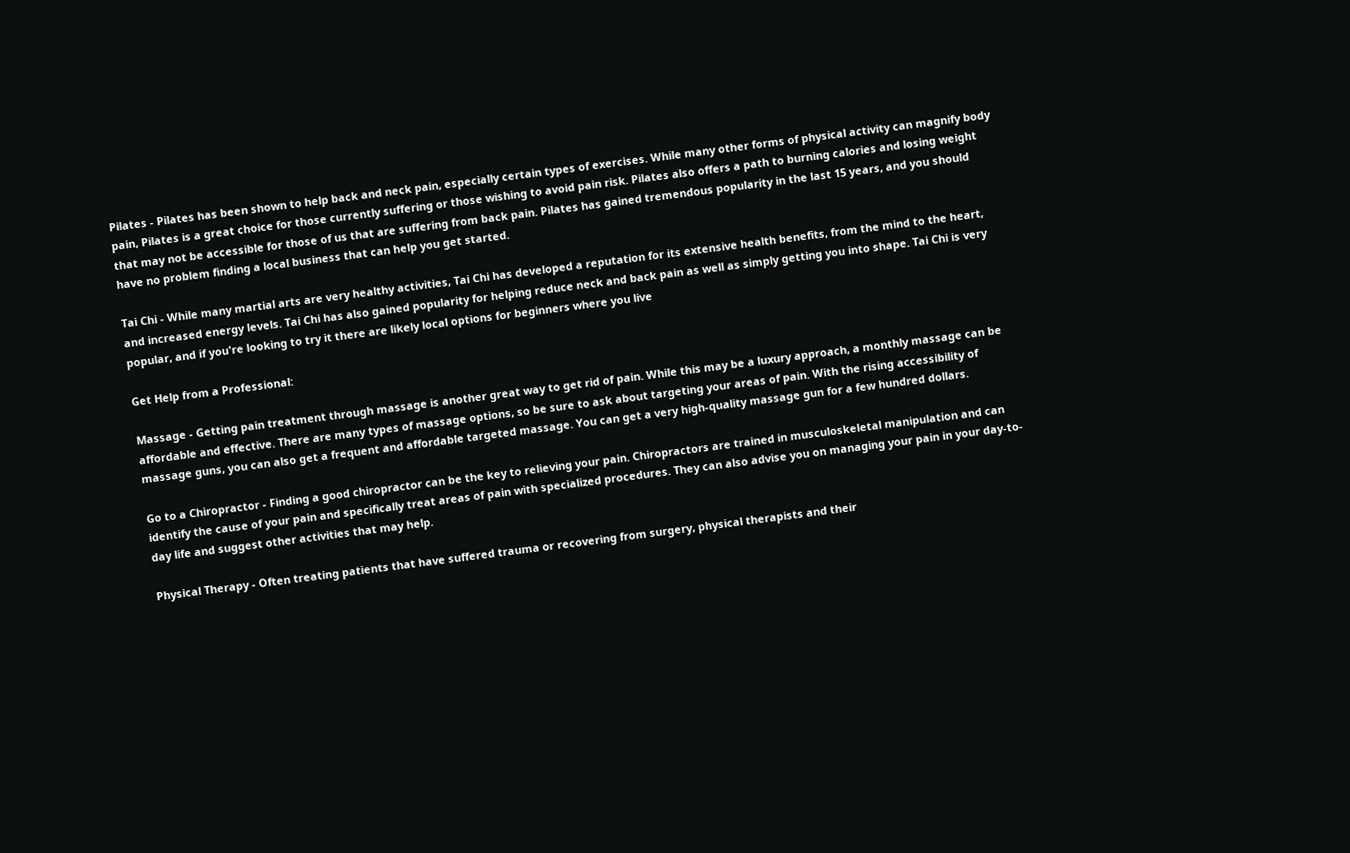Pilates - Pilates has been shown to help back and neck pain, especially certain types of exercises. While many other forms of physical activity can magnify body pain, Pilates is a great choice for those currently suffering or those wishing to avoid pain risk. Pilates also offers a path to burning calories and losing weight that may not be accessible for those of us that are suffering from back pain. Pilates has gained tremendous popularity in the last 15 years, and you should have no problem finding a local business that can help you get started.

Tai Chi - While many martial arts are very healthy activities, Tai Chi has developed a reputation for its extensive health benefits, from the mind to the heart, and increased energy levels. Tai Chi has also gained popularity for helping reduce neck and back pain as well as simply getting you into shape. Tai Chi is very popular, and if you're looking to try it there are likely local options for beginners where you live

Get Help from a Professional:

Massage - Getting pain treatment through massage is another great way to get rid of pain. While this may be a luxury approach, a monthly massage can be affordable and effective. There are many types of massage options, so be sure to ask about targeting your areas of pain. With the rising accessibility of massage guns, you can also get a frequent and affordable targeted massage. You can get a very high-quality massage gun for a few hundred dollars.

Go to a Chiropractor - Finding a good chiropractor can be the key to relieving your pain. Chiropractors are trained in musculoskeletal manipulation and can identify the cause of your pain and specifically treat areas of pain with specialized procedures. They can also advise you on managing your pain in your day-to-day life and suggest other activities that may help.

Physical Therapy - Often treating patients that have suffered trauma or recovering from surgery, physical therapists and their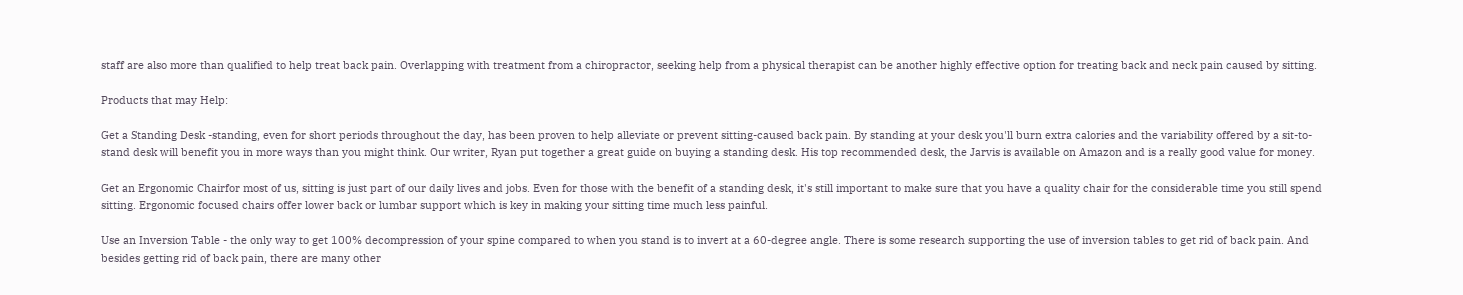staff are also more than qualified to help treat back pain. Overlapping with treatment from a chiropractor, seeking help from a physical therapist can be another highly effective option for treating back and neck pain caused by sitting.

Products that may Help:

Get a Standing Desk -standing, even for short periods throughout the day, has been proven to help alleviate or prevent sitting-caused back pain. By standing at your desk you'll burn extra calories and the variability offered by a sit-to-stand desk will benefit you in more ways than you might think. Our writer, Ryan put together a great guide on buying a standing desk. His top recommended desk, the Jarvis is available on Amazon and is a really good value for money.

Get an Ergonomic Chairfor most of us, sitting is just part of our daily lives and jobs. Even for those with the benefit of a standing desk, it's still important to make sure that you have a quality chair for the considerable time you still spend sitting. Ergonomic focused chairs offer lower back or lumbar support which is key in making your sitting time much less painful.

Use an Inversion Table - the only way to get 100% decompression of your spine compared to when you stand is to invert at a 60-degree angle. There is some research supporting the use of inversion tables to get rid of back pain. And besides getting rid of back pain, there are many other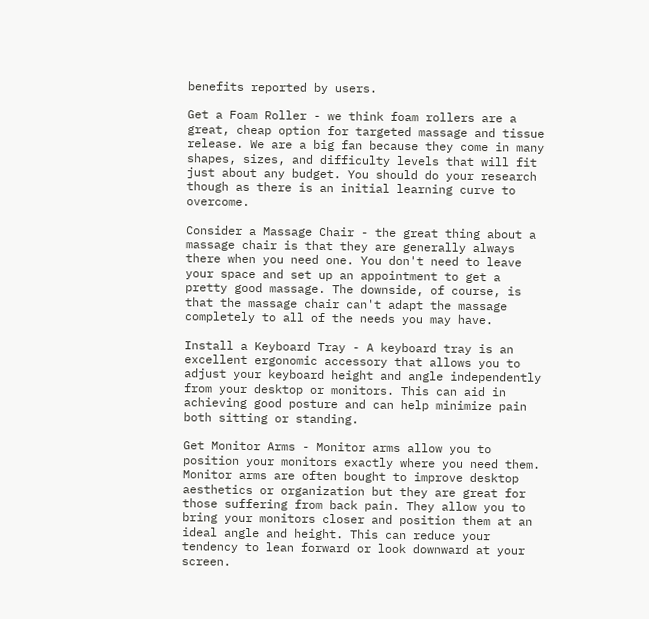benefits reported by users.

Get a Foam Roller - we think foam rollers are a great, cheap option for targeted massage and tissue release. We are a big fan because they come in many shapes, sizes, and difficulty levels that will fit just about any budget. You should do your research though as there is an initial learning curve to overcome.

Consider a Massage Chair - the great thing about a massage chair is that they are generally always there when you need one. You don't need to leave your space and set up an appointment to get a pretty good massage. The downside, of course, is that the massage chair can't adapt the massage completely to all of the needs you may have.

Install a Keyboard Tray - A keyboard tray is an excellent ergonomic accessory that allows you to adjust your keyboard height and angle independently from your desktop or monitors. This can aid in achieving good posture and can help minimize pain both sitting or standing.

Get Monitor Arms - Monitor arms allow you to position your monitors exactly where you need them. Monitor arms are often bought to improve desktop aesthetics or organization but they are great for those suffering from back pain. They allow you to bring your monitors closer and position them at an ideal angle and height. This can reduce your tendency to lean forward or look downward at your screen.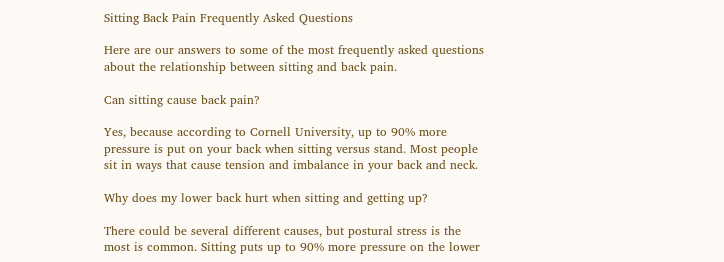Sitting Back Pain Frequently Asked Questions

Here are our answers to some of the most frequently asked questions about the relationship between sitting and back pain.

Can sitting cause back pain?

Yes, because according to Cornell University, up to 90% more pressure is put on your back when sitting versus stand. Most people sit in ways that cause tension and imbalance in your back and neck.

Why does my lower back hurt when sitting and getting up?

There could be several different causes, but postural stress is the most is common. Sitting puts up to 90% more pressure on the lower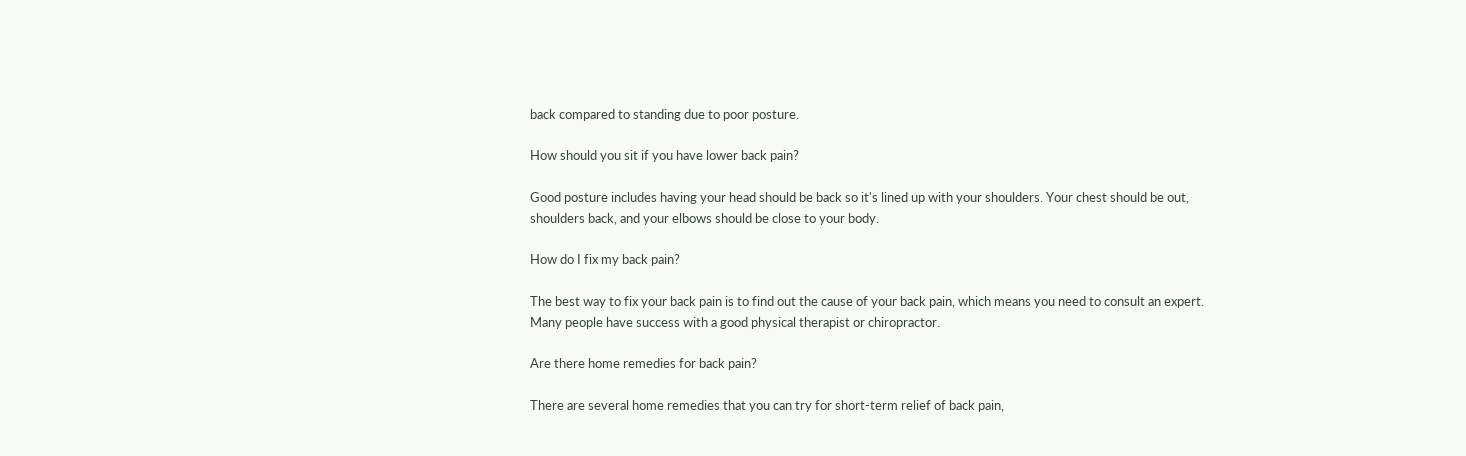back compared to standing due to poor posture.

How should you sit if you have lower back pain?

Good posture includes having your head should be back so it's lined up with your shoulders. Your chest should be out, shoulders back, and your elbows should be close to your body.

How do I fix my back pain?

The best way to fix your back pain is to find out the cause of your back pain, which means you need to consult an expert. Many people have success with a good physical therapist or chiropractor.

Are there home remedies for back pain?

There are several home remedies that you can try for short-term relief of back pain,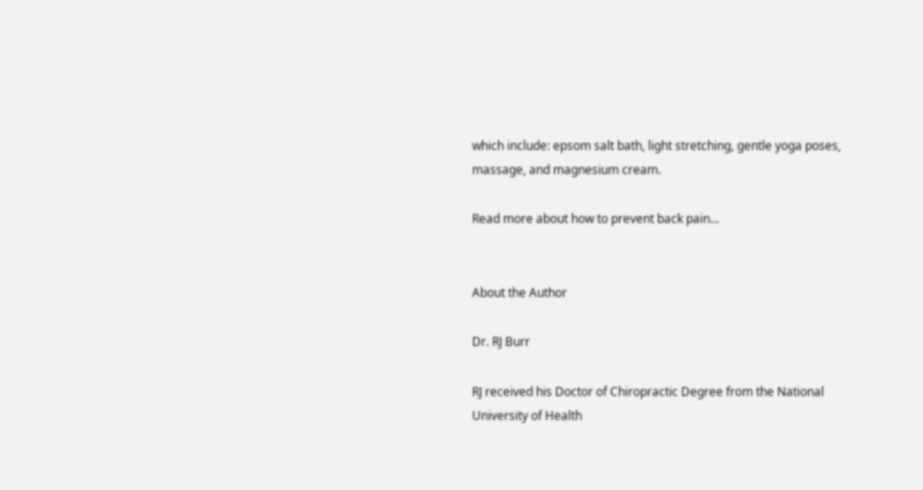which include: epsom salt bath, light stretching, gentle yoga poses, massage, and magnesium cream.

Read more about how to prevent back pain...


About the Author

Dr. RJ Burr

RJ received his Doctor of Chiropractic Degree from the National University of Health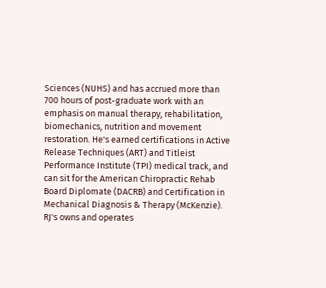Sciences (NUHS) and has accrued more than 700 hours of post-graduate work with an emphasis on manual therapy, rehabilitation, biomechanics, nutrition and movement restoration. He's earned certifications in Active Release Techniques (ART) and Titleist Performance Institute (TPI) medical track, and can sit for the American Chiropractic Rehab Board Diplomate (DACRB) and Certification in Mechanical Diagnosis & Therapy (McKenzie). RJ's owns and operates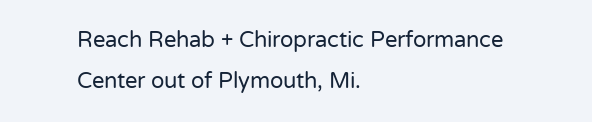Reach Rehab + Chiropractic Performance Center out of Plymouth, Mi.